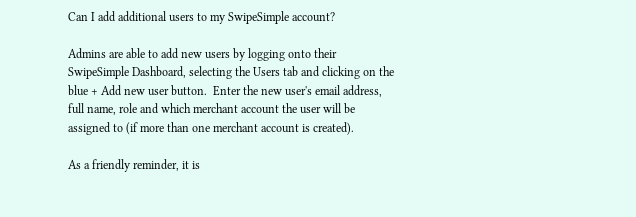Can I add additional users to my SwipeSimple account?

Admins are able to add new users by logging onto their SwipeSimple Dashboard, selecting the Users tab and clicking on the blue + Add new user button.  Enter the new user's email address, full name, role and which merchant account the user will be assigned to (if more than one merchant account is created).

As a friendly reminder, it is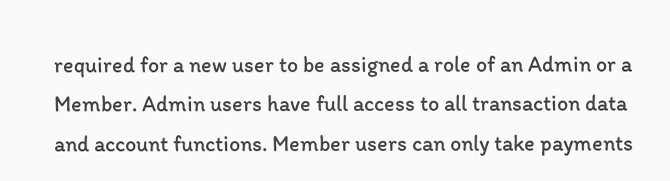required for a new user to be assigned a role of an Admin or a Member. Admin users have full access to all transaction data and account functions. Member users can only take payments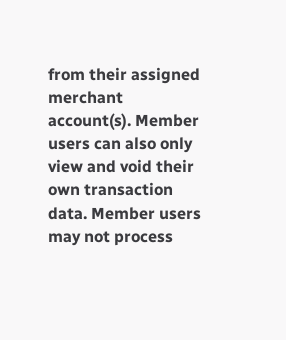from their assigned merchant account(s). Member users can also only view and void their own transaction data. Member users may not process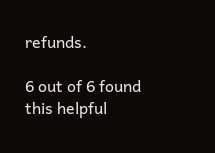refunds.

6 out of 6 found this helpful